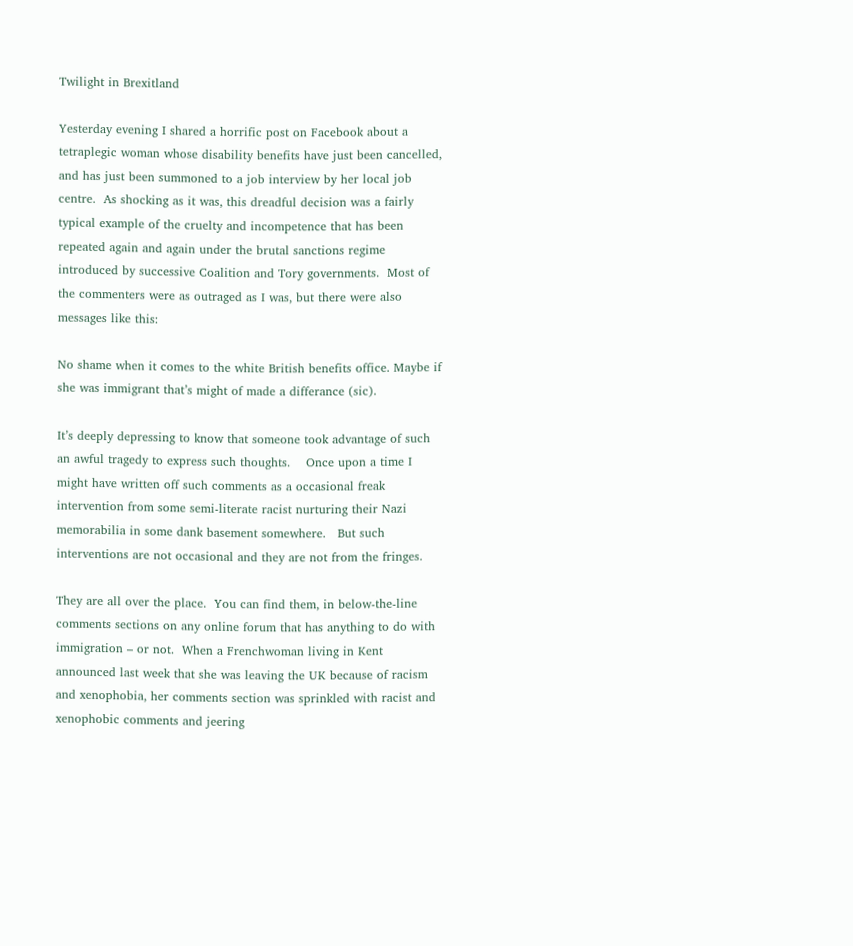Twilight in Brexitland

Yesterday evening I shared a horrific post on Facebook about a tetraplegic woman whose disability benefits have just been cancelled, and has just been summoned to a job interview by her local job centre.  As shocking as it was, this dreadful decision was a fairly typical example of the cruelty and incompetence that has been repeated again and again under the brutal sanctions regime introduced by successive Coalition and Tory governments.  Most of the commenters were as outraged as I was, but there were also messages like this:

No shame when it comes to the white British benefits office. Maybe if she was immigrant that’s might of made a differance (sic).

It’s deeply depressing to know that someone took advantage of such an awful tragedy to express such thoughts.    Once upon a time I might have written off such comments as a occasional freak intervention from some semi-literate racist nurturing their Nazi memorabilia in some dank basement somewhere.   But such interventions are not occasional and they are not from the fringes.

They are all over the place.  You can find them, in below-the-line comments sections on any online forum that has anything to do with immigration – or not.  When a Frenchwoman living in Kent announced last week that she was leaving the UK because of racism and xenophobia, her comments section was sprinkled with racist and xenophobic comments and jeering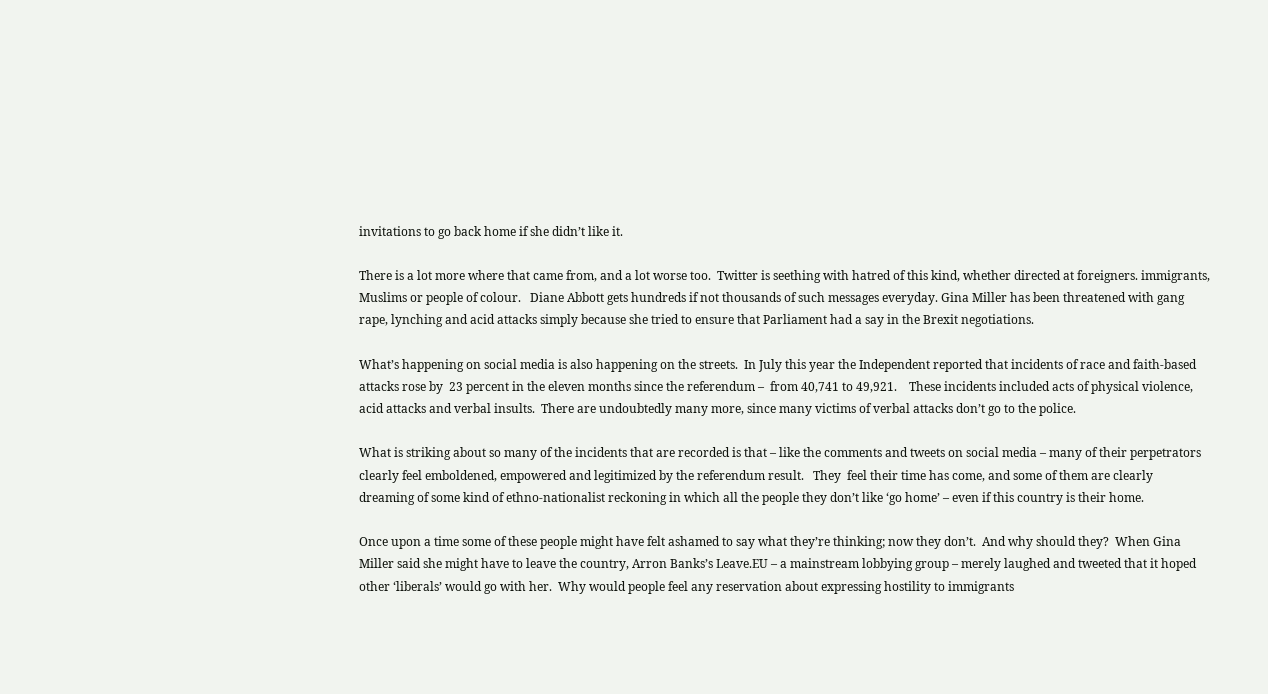invitations to go back home if she didn’t like it.

There is a lot more where that came from, and a lot worse too.  Twitter is seething with hatred of this kind, whether directed at foreigners. immigrants, Muslims or people of colour.   Diane Abbott gets hundreds if not thousands of such messages everyday. Gina Miller has been threatened with gang rape, lynching and acid attacks simply because she tried to ensure that Parliament had a say in the Brexit negotiations.

What’s happening on social media is also happening on the streets.  In July this year the Independent reported that incidents of race and faith-based attacks rose by  23 percent in the eleven months since the referendum –  from 40,741 to 49,921.    These incidents included acts of physical violence, acid attacks and verbal insults.  There are undoubtedly many more, since many victims of verbal attacks don’t go to the police.

What is striking about so many of the incidents that are recorded is that – like the comments and tweets on social media – many of their perpetrators clearly feel emboldened, empowered and legitimized by the referendum result.   They  feel their time has come, and some of them are clearly dreaming of some kind of ethno-nationalist reckoning in which all the people they don’t like ‘go home’ – even if this country is their home.

Once upon a time some of these people might have felt ashamed to say what they’re thinking; now they don’t.  And why should they?  When Gina Miller said she might have to leave the country, Arron Banks’s Leave.EU – a mainstream lobbying group – merely laughed and tweeted that it hoped other ‘liberals’ would go with her.  Why would people feel any reservation about expressing hostility to immigrants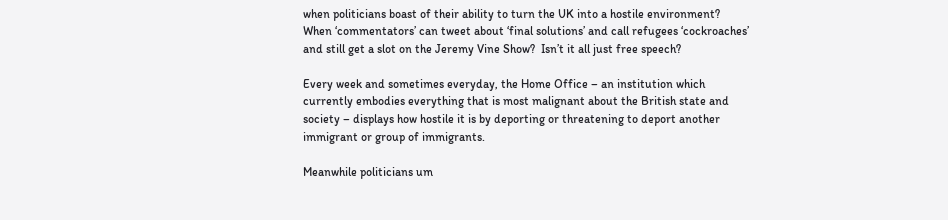when politicians boast of their ability to turn the UK into a hostile environment?  When ‘commentators’ can tweet about ‘final solutions’ and call refugees ‘cockroaches’ and still get a slot on the Jeremy Vine Show?  Isn’t it all just free speech?

Every week and sometimes everyday, the Home Office – an institution which currently embodies everything that is most malignant about the British state and society – displays how hostile it is by deporting or threatening to deport another immigrant or group of immigrants.

Meanwhile politicians um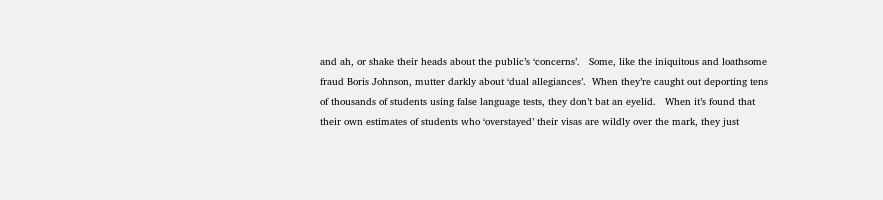and ah, or shake their heads about the public’s ‘concerns’.   Some, like the iniquitous and loathsome fraud Boris Johnson, mutter darkly about ‘dual allegiances’.  When they’re caught out deporting tens of thousands of students using false language tests, they don’t bat an eyelid.   When it’s found that their own estimates of students who ‘overstayed’ their visas are wildly over the mark, they just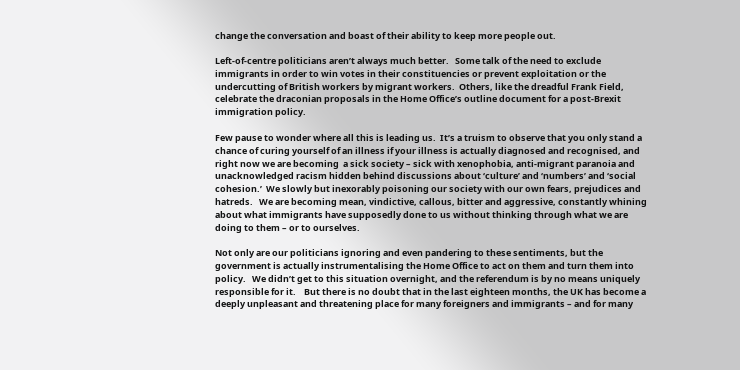change the conversation and boast of their ability to keep more people out.

Left-of-centre politicians aren’t always much better.   Some talk of the need to exclude immigrants in order to win votes in their constituencies or prevent exploitation or the undercutting of British workers by migrant workers.  Others, like the dreadful Frank Field, celebrate the draconian proposals in the Home Office’s outline document for a post-Brexit immigration policy.

Few pause to wonder where all this is leading us.  It’s a truism to observe that you only stand a chance of curing yourself of an illness if your illness is actually diagnosed and recognised, and right now we are becoming  a sick society – sick with xenophobia, anti-migrant paranoia and unacknowledged racism hidden behind discussions about ‘culture’ and ‘numbers’ and ‘social cohesion.’  We slowly but inexorably poisoning our society with our own fears, prejudices and hatreds.   We are becoming mean, vindictive, callous, bitter and aggressive, constantly whining about what immigrants have supposedly done to us without thinking through what we are doing to them – or to ourselves.

Not only are our politicians ignoring and even pandering to these sentiments, but the government is actually instrumentalising the Home Office to act on them and turn them into policy.   We didn’t get to this situation overnight, and the referendum is by no means uniquely responsible for it.    But there is no doubt that in the last eighteen months, the UK has become a deeply unpleasant and threatening place for many foreigners and immigrants – and for many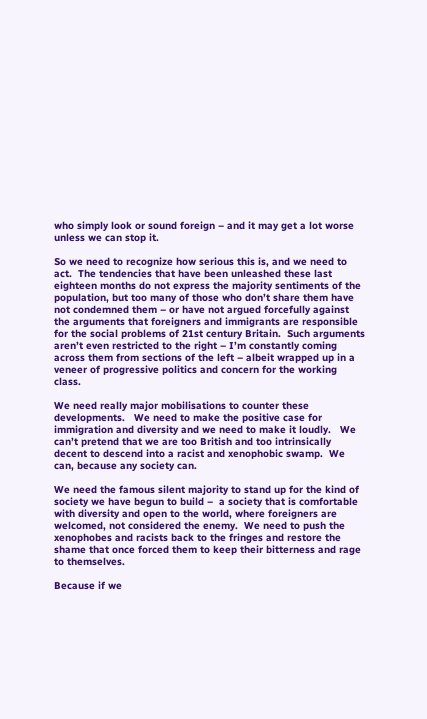who simply look or sound foreign – and it may get a lot worse unless we can stop it.

So we need to recognize how serious this is, and we need to act.  The tendencies that have been unleashed these last eighteen months do not express the majority sentiments of the population, but too many of those who don’t share them have not condemned them – or have not argued forcefully against the arguments that foreigners and immigrants are responsible for the social problems of 21st century Britain.  Such arguments aren’t even restricted to the right – I’m constantly coming across them from sections of the left – albeit wrapped up in a veneer of progressive politics and concern for the working class.

We need really major mobilisations to counter these developments.   We need to make the positive case for immigration and diversity and we need to make it loudly.   We can’t pretend that we are too British and too intrinsically decent to descend into a racist and xenophobic swamp.  We can, because any society can.

We need the famous silent majority to stand up for the kind of society we have begun to build –  a society that is comfortable with diversity and open to the world, where foreigners are welcomed, not considered the enemy.  We need to push the xenophobes and racists back to the fringes and restore the shame that once forced them to keep their bitterness and rage to themselves.

Because if we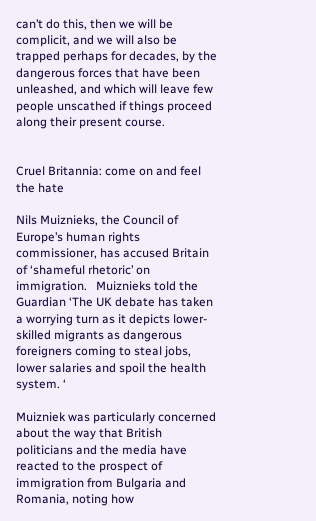can’t do this, then we will be complicit, and we will also be trapped perhaps for decades, by the dangerous forces that have been unleashed, and which will leave few people unscathed if things proceed along their present course.


Cruel Britannia: come on and feel the hate

Nils Muiznieks, the Council of Europe’s human rights commissioner, has accused Britain of ‘shameful rhetoric’ on immigration.   Muiznieks told the Guardian ‘The UK debate has taken a worrying turn as it depicts lower-skilled migrants as dangerous foreigners coming to steal jobs, lower salaries and spoil the health system. ‘

Muizniek was particularly concerned about the way that British politicians and the media have reacted to the prospect of immigration from Bulgaria and Romania, noting how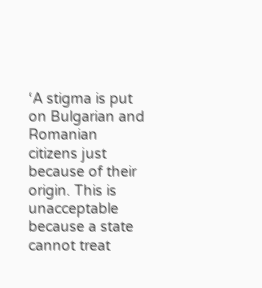‘A stigma is put on Bulgarian and Romanian citizens just because of their origin. This is unacceptable because a state cannot treat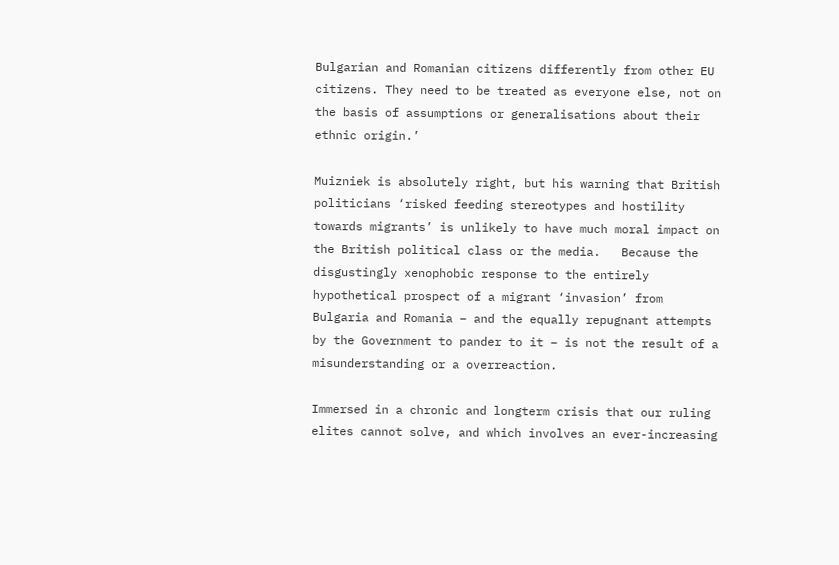Bulgarian and Romanian citizens differently from other EU citizens. They need to be treated as everyone else, not on the basis of assumptions or generalisations about their ethnic origin.’

Muizniek is absolutely right, but his warning that British politicians ‘risked feeding stereotypes and hostility towards migrants’ is unlikely to have much moral impact on the British political class or the media.   Because the disgustingly xenophobic response to the entirely hypothetical prospect of a migrant ‘invasion’ from Bulgaria and Romania – and the equally repugnant attempts by the Government to pander to it – is not the result of a misunderstanding or a overreaction.

Immersed in a chronic and longterm crisis that our ruling elites cannot solve, and which involves an ever-increasing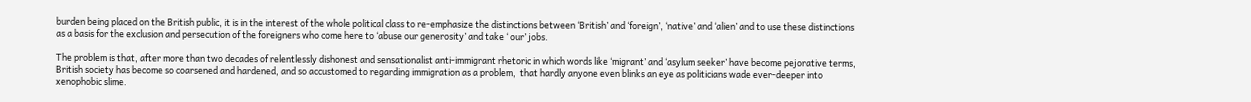burden being placed on the British public, it is in the interest of the whole political class to re-emphasize the distinctions between ‘British’ and ‘foreign’, ‘native’ and ‘alien’ and to use these distinctions as a basis for the exclusion and persecution of the foreigners who come here to ‘abuse our generosity’ and take ‘ our’ jobs.

The problem is that, after more than two decades of relentlessly dishonest and sensationalist anti-immigrant rhetoric in which words like ‘migrant’ and ‘asylum seeker’ have become pejorative terms,   British society has become so coarsened and hardened, and so accustomed to regarding immigration as a problem,  that hardly anyone even blinks an eye as politicians wade ever-deeper into xenophobic slime.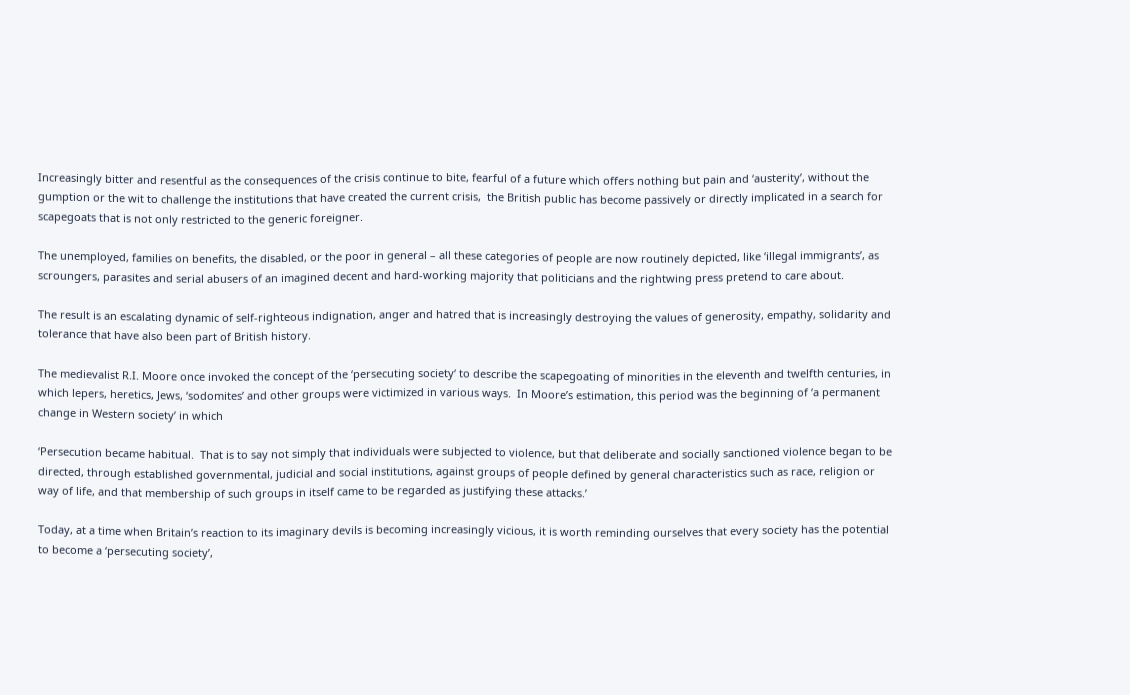Increasingly bitter and resentful as the consequences of the crisis continue to bite, fearful of a future which offers nothing but pain and ‘austerity’, without the gumption or the wit to challenge the institutions that have created the current crisis,  the British public has become passively or directly implicated in a search for scapegoats that is not only restricted to the generic foreigner.

The unemployed, families on benefits, the disabled, or the poor in general – all these categories of people are now routinely depicted, like ‘illegal immigrants’, as scroungers, parasites and serial abusers of an imagined decent and hard-working majority that politicians and the rightwing press pretend to care about.

The result is an escalating dynamic of self-righteous indignation, anger and hatred that is increasingly destroying the values of generosity, empathy, solidarity and tolerance that have also been part of British history.

The medievalist R.I. Moore once invoked the concept of the ‘persecuting society‘ to describe the scapegoating of minorities in the eleventh and twelfth centuries, in which lepers, heretics, Jews, ‘sodomites’ and other groups were victimized in various ways.  In Moore’s estimation, this period was the beginning of ‘a permanent change in Western society’ in which

‘Persecution became habitual.  That is to say not simply that individuals were subjected to violence, but that deliberate and socially sanctioned violence began to be directed, through established governmental, judicial and social institutions, against groups of people defined by general characteristics such as race, religion or way of life, and that membership of such groups in itself came to be regarded as justifying these attacks.’

Today, at a time when Britain’s reaction to its imaginary devils is becoming increasingly vicious, it is worth reminding ourselves that every society has the potential to become a ‘persecuting society’,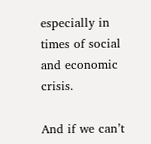especially in times of social and economic crisis.

And if we can’t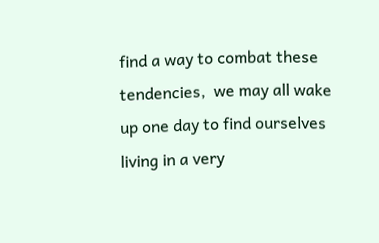find a way to combat these tendencies,  we may all wake up one day to find ourselves living in a very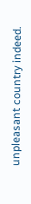unpleasant country indeed.